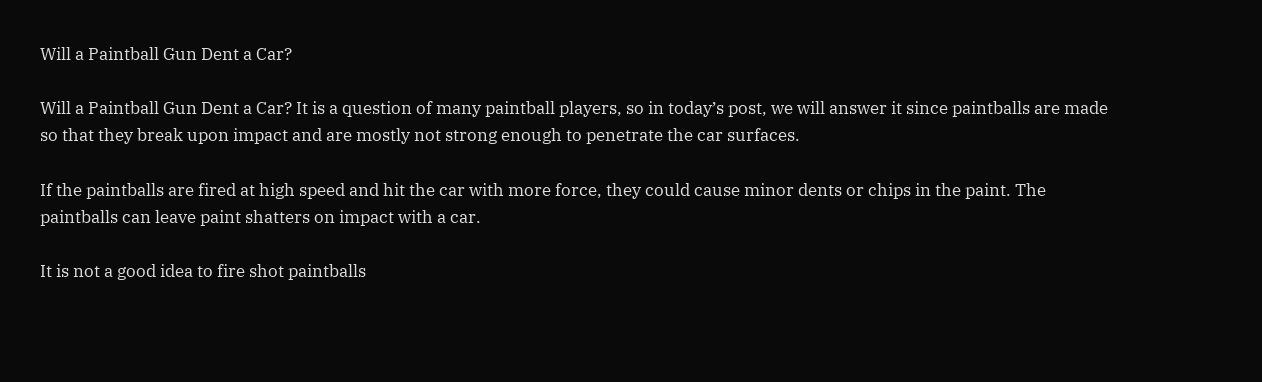Will a Paintball Gun Dent a Car?

Will a Paintball Gun Dent a Car? It is a question of many paintball players, so in today’s post, we will answer it since paintballs are made so that they break upon impact and are mostly not strong enough to penetrate the car surfaces.

If the paintballs are fired at high speed and hit the car with more force, they could cause minor dents or chips in the paint. The paintballs can leave paint shatters on impact with a car.

It is not a good idea to fire shot paintballs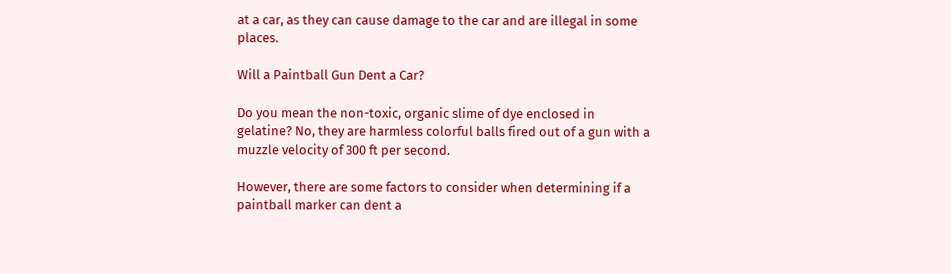at a car, as they can cause damage to the car and are illegal in some places.

Will a Paintball Gun Dent a Car?

Do you mean the non-toxic, organic slime of dye enclosed in gelatine? No, they are harmless colorful balls fired out of a gun with a muzzle velocity of 300 ft per second.

However, there are some factors to consider when determining if a paintball marker can dent a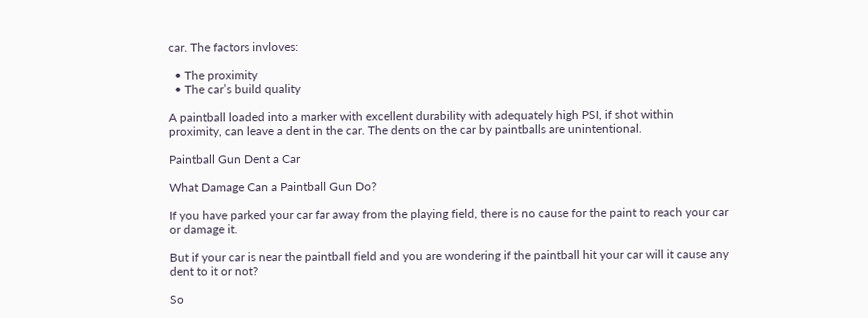car. The factors invloves:

  • The proximity
  • The car’s build quality

A paintball loaded into a marker with excellent durability with adequately high PSI, if shot within proximity, can leave a dent in the car. The dents on the car by paintballs are unintentional.

Paintball Gun Dent a Car

What Damage Can a Paintball Gun Do?

If you have parked your car far away from the playing field, there is no cause for the paint to reach your car or damage it.

But if your car is near the paintball field and you are wondering if the paintball hit your car will it cause any dent to it or not?

So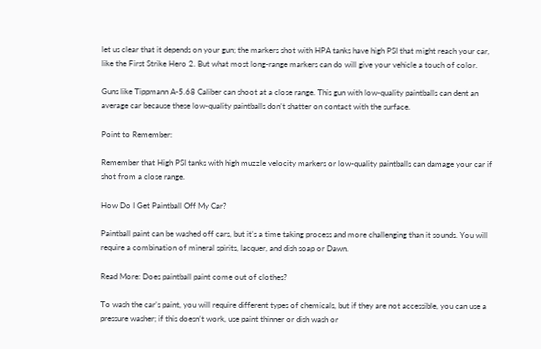let us clear that it depends on your gun; the markers shot with HPA tanks have high PSI that might reach your car, like the First Strike Hero 2. But what most long-range markers can do will give your vehicle a touch of color.

Guns like Tippmann A-5.68 Caliber can shoot at a close range. This gun with low-quality paintballs can dent an average car because these low-quality paintballs don’t shatter on contact with the surface.

Point to Remember:

Remember that High PSI tanks with high muzzle velocity markers or low-quality paintballs can damage your car if shot from a close range.

How Do I Get Paintball Off My Car?

Paintball paint can be washed off cars, but it’s a time taking process and more challenging than it sounds. You will require a combination of mineral spirits, lacquer, and dish soap or Dawn.

Read More: Does paintball paint come out of clothes?

To wash the car’s paint, you will require different types of chemicals, but if they are not accessible, you can use a pressure washer; if this doesn’t work, use paint thinner or dish wash or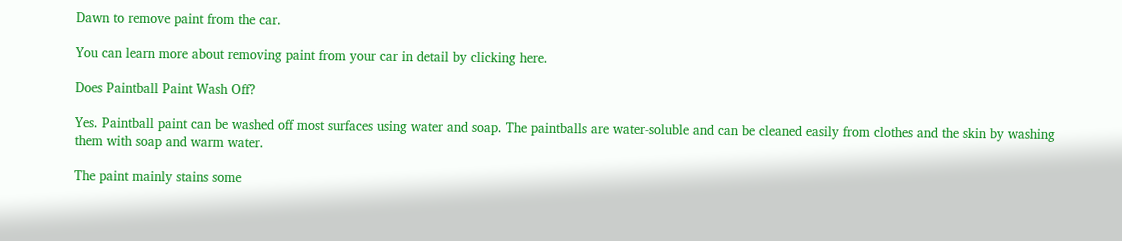Dawn to remove paint from the car.

You can learn more about removing paint from your car in detail by clicking here.

Does Paintball Paint Wash Off?

Yes. Paintball paint can be washed off most surfaces using water and soap. The paintballs are water-soluble and can be cleaned easily from clothes and the skin by washing them with soap and warm water.

The paint mainly stains some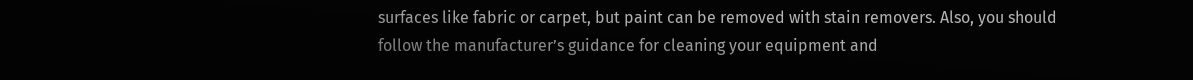surfaces like fabric or carpet, but paint can be removed with stain removers. Also, you should follow the manufacturer’s guidance for cleaning your equipment and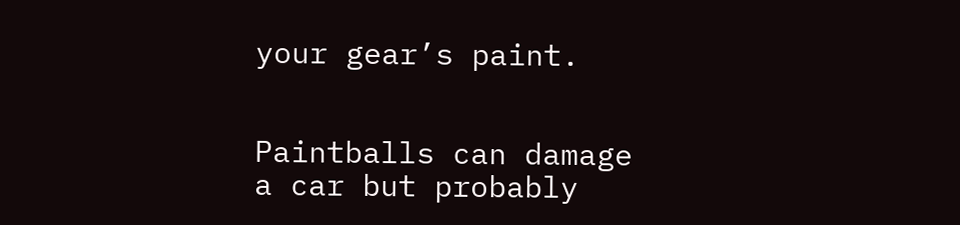your gear’s paint.


Paintballs can damage a car but probably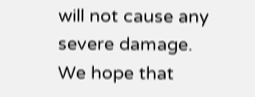will not cause any severe damage. We hope that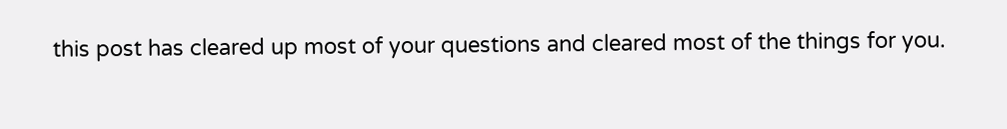this post has cleared up most of your questions and cleared most of the things for you.